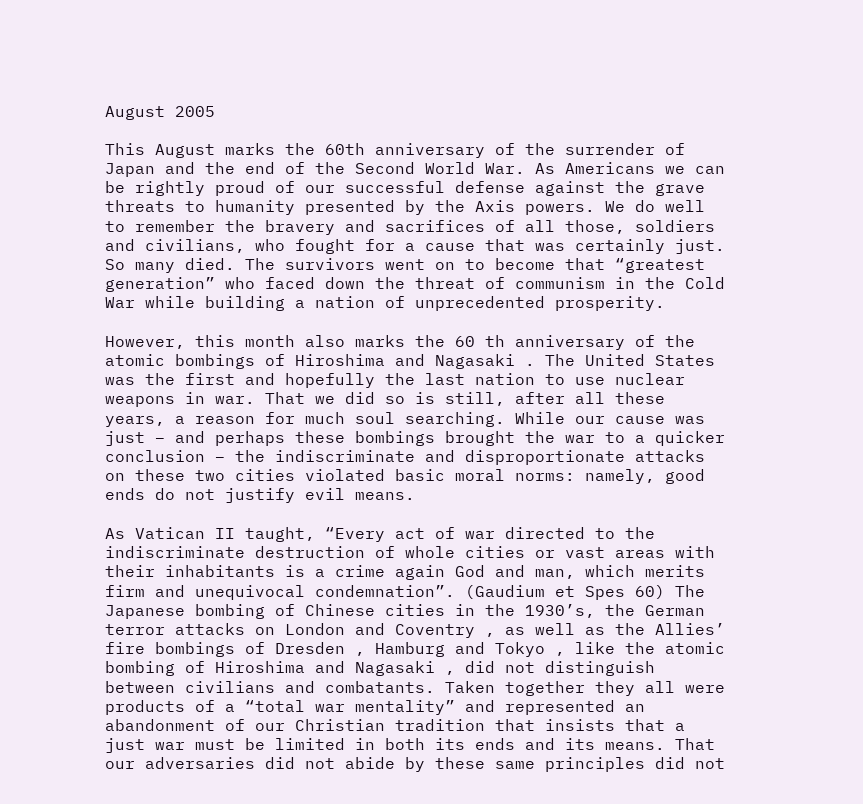August 2005

This August marks the 60th anniversary of the surrender of Japan and the end of the Second World War. As Americans we can be rightly proud of our successful defense against the grave threats to humanity presented by the Axis powers. We do well to remember the bravery and sacrifices of all those, soldiers and civilians, who fought for a cause that was certainly just. So many died. The survivors went on to become that “greatest generation” who faced down the threat of communism in the Cold War while building a nation of unprecedented prosperity.

However, this month also marks the 60 th anniversary of the atomic bombings of Hiroshima and Nagasaki . The United States was the first and hopefully the last nation to use nuclear weapons in war. That we did so is still, after all these years, a reason for much soul searching. While our cause was just – and perhaps these bombings brought the war to a quicker conclusion – the indiscriminate and disproportionate attacks on these two cities violated basic moral norms: namely, good ends do not justify evil means.

As Vatican II taught, “Every act of war directed to the indiscriminate destruction of whole cities or vast areas with their inhabitants is a crime again God and man, which merits firm and unequivocal condemnation”. (Gaudium et Spes 60) The Japanese bombing of Chinese cities in the 1930’s, the German terror attacks on London and Coventry , as well as the Allies’ fire bombings of Dresden , Hamburg and Tokyo , like the atomic bombing of Hiroshima and Nagasaki , did not distinguish between civilians and combatants. Taken together they all were products of a “total war mentality” and represented an abandonment of our Christian tradition that insists that a just war must be limited in both its ends and its means. That our adversaries did not abide by these same principles did not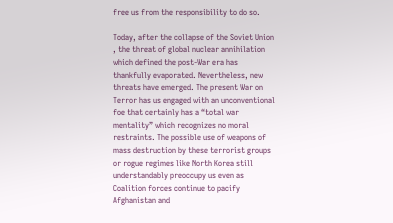free us from the responsibility to do so.

Today, after the collapse of the Soviet Union , the threat of global nuclear annihilation which defined the post-War era has thankfully evaporated. Nevertheless, new threats have emerged. The present War on Terror has us engaged with an unconventional foe that certainly has a “total war mentality” which recognizes no moral restraints. The possible use of weapons of mass destruction by these terrorist groups or rogue regimes like North Korea still understandably preoccupy us even as Coalition forces continue to pacify Afghanistan and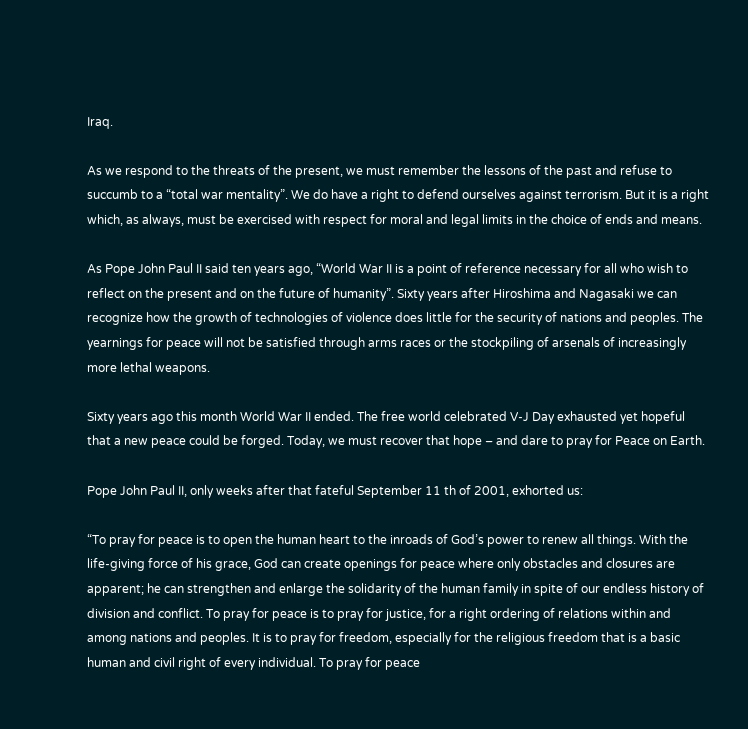Iraq.

As we respond to the threats of the present, we must remember the lessons of the past and refuse to succumb to a “total war mentality”. We do have a right to defend ourselves against terrorism. But it is a right which, as always, must be exercised with respect for moral and legal limits in the choice of ends and means.

As Pope John Paul II said ten years ago, “World War II is a point of reference necessary for all who wish to reflect on the present and on the future of humanity”. Sixty years after Hiroshima and Nagasaki we can recognize how the growth of technologies of violence does little for the security of nations and peoples. The yearnings for peace will not be satisfied through arms races or the stockpiling of arsenals of increasingly more lethal weapons.

Sixty years ago this month World War II ended. The free world celebrated V-J Day exhausted yet hopeful that a new peace could be forged. Today, we must recover that hope – and dare to pray for Peace on Earth.

Pope John Paul II, only weeks after that fateful September 11 th of 2001, exhorted us:

“To pray for peace is to open the human heart to the inroads of God’s power to renew all things. With the life-giving force of his grace, God can create openings for peace where only obstacles and closures are apparent; he can strengthen and enlarge the solidarity of the human family in spite of our endless history of division and conflict. To pray for peace is to pray for justice, for a right ordering of relations within and among nations and peoples. It is to pray for freedom, especially for the religious freedom that is a basic human and civil right of every individual. To pray for peace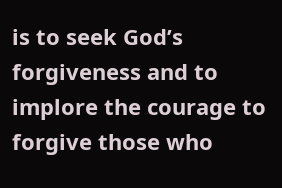is to seek God’s forgiveness and to implore the courage to forgive those who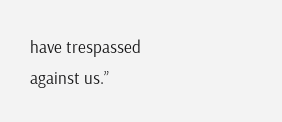have trespassed against us.”